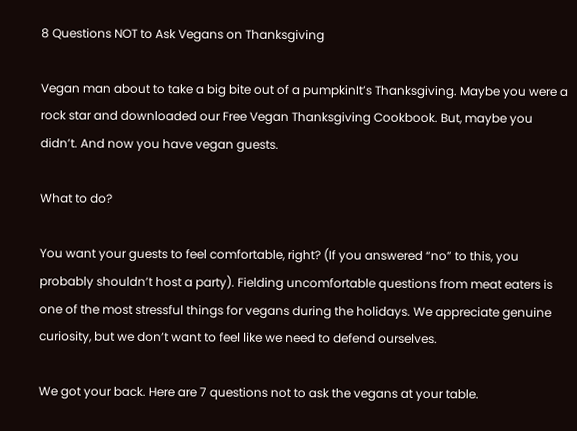8 Questions NOT to Ask Vegans on Thanksgiving

Vegan man about to take a big bite out of a pumpkinIt’s Thanksgiving. Maybe you were a rock star and downloaded our Free Vegan Thanksgiving Cookbook. But, maybe you didn’t. And now you have vegan guests.

What to do?

You want your guests to feel comfortable, right? (If you answered “no” to this, you probably shouldn’t host a party). Fielding uncomfortable questions from meat eaters is one of the most stressful things for vegans during the holidays. We appreciate genuine curiosity, but we don’t want to feel like we need to defend ourselves.

We got your back. Here are 7 questions not to ask the vegans at your table.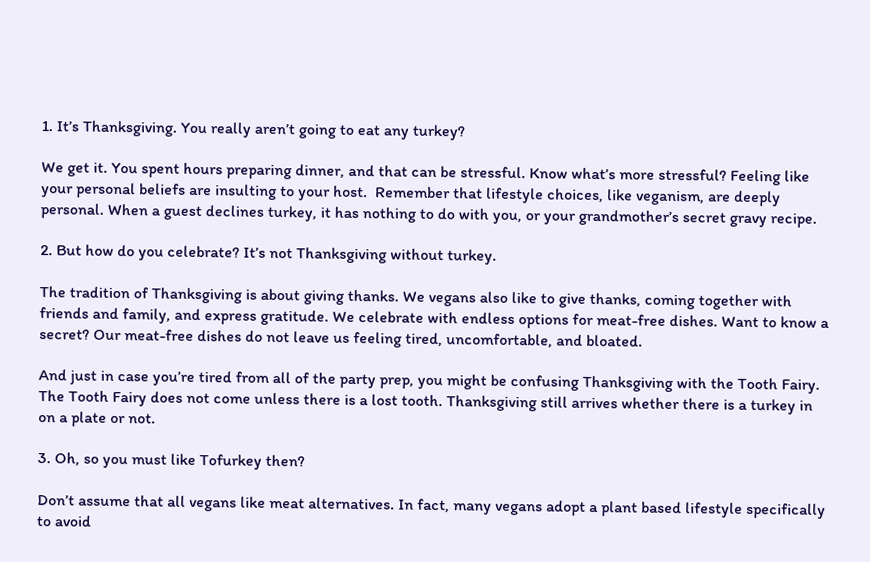1. It’s Thanksgiving. You really aren’t going to eat any turkey?

We get it. You spent hours preparing dinner, and that can be stressful. Know what’s more stressful? Feeling like your personal beliefs are insulting to your host.  Remember that lifestyle choices, like veganism, are deeply personal. When a guest declines turkey, it has nothing to do with you, or your grandmother’s secret gravy recipe.

2. But how do you celebrate? It’s not Thanksgiving without turkey.

The tradition of Thanksgiving is about giving thanks. We vegans also like to give thanks, coming together with friends and family, and express gratitude. We celebrate with endless options for meat-free dishes. Want to know a secret? Our meat-free dishes do not leave us feeling tired, uncomfortable, and bloated.

And just in case you’re tired from all of the party prep, you might be confusing Thanksgiving with the Tooth Fairy. The Tooth Fairy does not come unless there is a lost tooth. Thanksgiving still arrives whether there is a turkey in on a plate or not.

3. Oh, so you must like Tofurkey then?

Don’t assume that all vegans like meat alternatives. In fact, many vegans adopt a plant based lifestyle specifically to avoid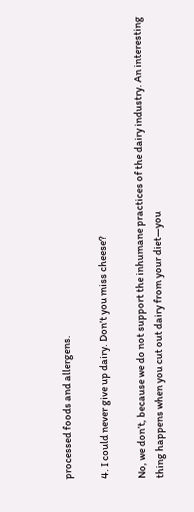processed foods and allergens.

4. I could never give up dairy. Don’t you miss cheese?

No, we don’t, because we do not support the inhumane practices of the dairy industry. An interesting thing happens when you cut out dairy from your diet—you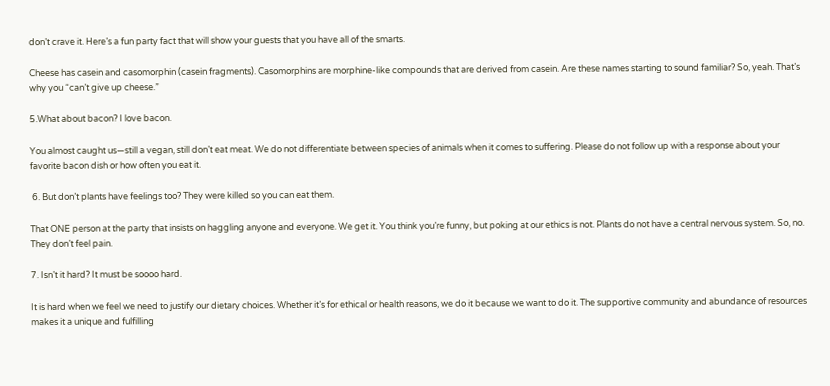don’t crave it. Here’s a fun party fact that will show your guests that you have all of the smarts.

Cheese has casein and casomorphin (casein fragments). Casomorphins are morphine-like compounds that are derived from casein. Are these names starting to sound familiar? So, yeah. That’s why you “can’t give up cheese.”

5.What about bacon? I love bacon.

You almost caught us—still a vegan, still don’t eat meat. We do not differentiate between species of animals when it comes to suffering. Please do not follow up with a response about your favorite bacon dish or how often you eat it.

 6. But don’t plants have feelings too? They were killed so you can eat them.

That ONE person at the party that insists on haggling anyone and everyone. We get it. You think you’re funny, but poking at our ethics is not. Plants do not have a central nervous system. So, no. They don’t feel pain.

7. Isn’t it hard? It must be soooo hard.

It is hard when we feel we need to justify our dietary choices. Whether it’s for ethical or health reasons, we do it because we want to do it. The supportive community and abundance of resources makes it a unique and fulfilling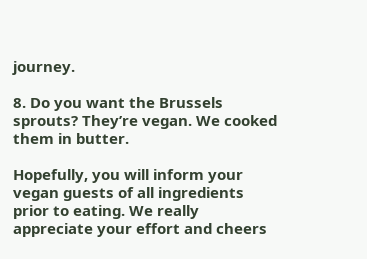journey.

8. Do you want the Brussels sprouts? They’re vegan. We cooked them in butter.

Hopefully, you will inform your vegan guests of all ingredients prior to eating. We really appreciate your effort and cheers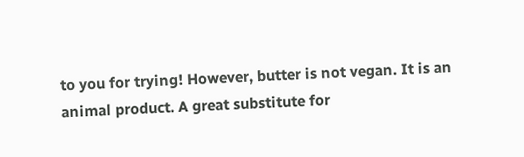to you for trying! However, butter is not vegan. It is an animal product. A great substitute for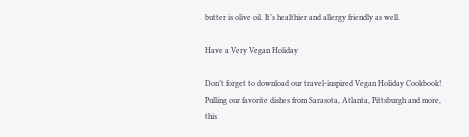butter is olive oil. It’s healthier and allergy friendly as well.

Have a Very Vegan Holiday

Don’t forget to download our travel-inspired Vegan Holiday Cookbook! Pulling our favorite dishes from Sarasota, Atlanta, Pittsburgh and more, this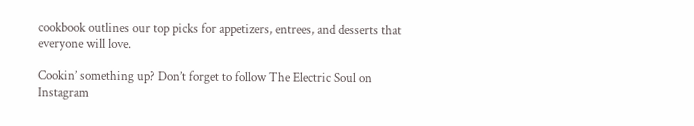cookbook outlines our top picks for appetizers, entrees, and desserts that everyone will love.

Cookin’ something up? Don’t forget to follow The Electric Soul on Instagram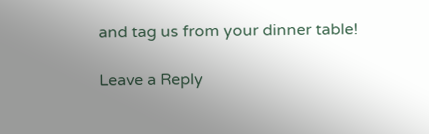and tag us from your dinner table!

Leave a Reply